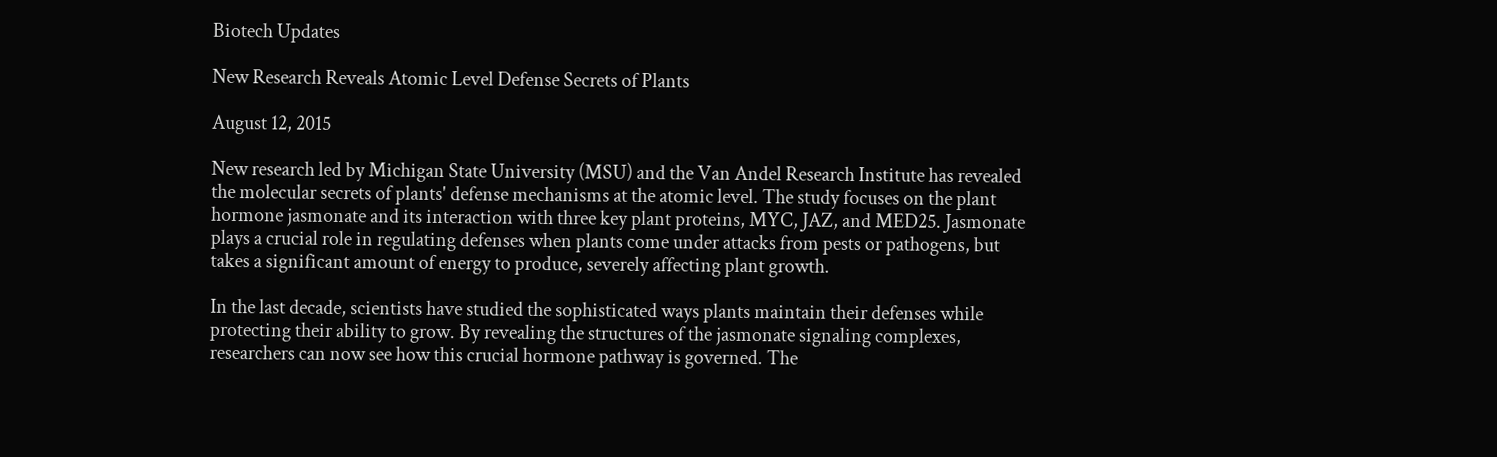Biotech Updates

New Research Reveals Atomic Level Defense Secrets of Plants

August 12, 2015

New research led by Michigan State University (MSU) and the Van Andel Research Institute has revealed the molecular secrets of plants' defense mechanisms at the atomic level. The study focuses on the plant hormone jasmonate and its interaction with three key plant proteins, MYC, JAZ, and MED25. Jasmonate plays a crucial role in regulating defenses when plants come under attacks from pests or pathogens, but takes a significant amount of energy to produce, severely affecting plant growth.

In the last decade, scientists have studied the sophisticated ways plants maintain their defenses while protecting their ability to grow. By revealing the structures of the jasmonate signaling complexes, researchers can now see how this crucial hormone pathway is governed. The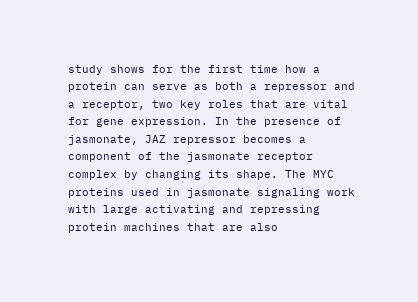study shows for the first time how a protein can serve as both a repressor and a receptor, two key roles that are vital for gene expression. In the presence of jasmonate, JAZ repressor becomes a component of the jasmonate receptor complex by changing its shape. The MYC proteins used in jasmonate signaling work with large activating and repressing protein machines that are also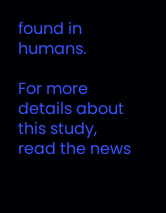found in humans.

For more details about this study, read the news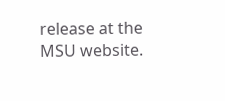release at the MSU website.